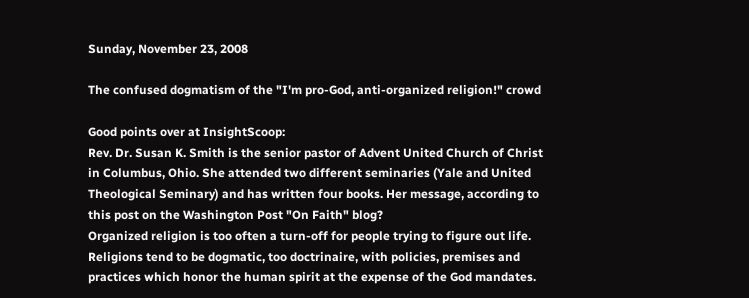Sunday, November 23, 2008

The confused dogmatism of the "I'm pro-God, anti-organized religion!" crowd

Good points over at InsightScoop:
Rev. Dr. Susan K. Smith is the senior pastor of Advent United Church of Christ in Columbus, Ohio. She attended two different seminaries (Yale and United Theological Seminary) and has written four books. Her message, according to this post on the Washington Post "On Faith" blog?
Organized religion is too often a turn-off for people trying to figure out life. Religions tend to be dogmatic, too doctrinaire, with policies, premises and practices which honor the human spirit at the expense of the God mandates.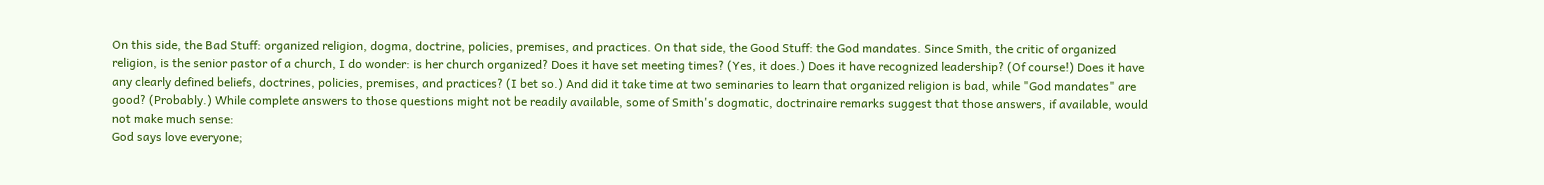On this side, the Bad Stuff: organized religion, dogma, doctrine, policies, premises, and practices. On that side, the Good Stuff: the God mandates. Since Smith, the critic of organized religion, is the senior pastor of a church, I do wonder: is her church organized? Does it have set meeting times? (Yes, it does.) Does it have recognized leadership? (Of course!) Does it have any clearly defined beliefs, doctrines, policies, premises, and practices? (I bet so.) And did it take time at two seminaries to learn that organized religion is bad, while "God mandates" are good? (Probably.) While complete answers to those questions might not be readily available, some of Smith's dogmatic, doctrinaire remarks suggest that those answers, if available, would not make much sense:
God says love everyone;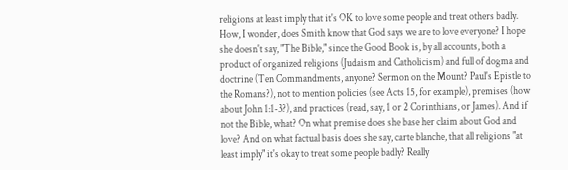religions at least imply that it's OK to love some people and treat others badly.
How, I wonder, does Smith know that God says we are to love everyone? I hope she doesn't say, "The Bible," since the Good Book is, by all accounts, both a product of organized religions (Judaism and Catholicism) and full of dogma and doctrine (Ten Commandments, anyone? Sermon on the Mount? Paul's Epistle to the Romans?), not to mention policies (see Acts 15, for example), premises (how about John 1:1-3?), and practices (read, say, 1 or 2 Corinthians, or James). And if not the Bible, what? On what premise does she base her claim about God and love? And on what factual basis does she say, carte blanche, that all religions "at least imply" it's okay to treat some people badly? Really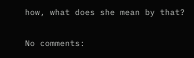how, what does she mean by that?

No comments: